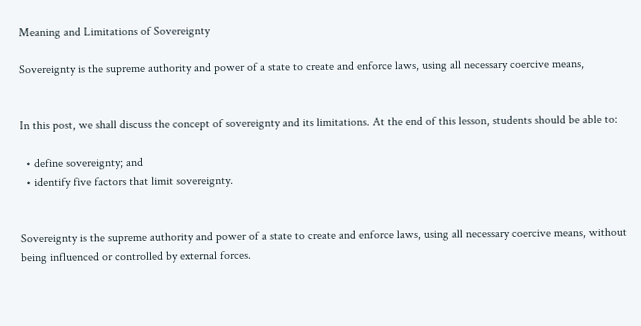Meaning and Limitations of Sovereignty

Sovereignty is the supreme authority and power of a state to create and enforce laws, using all necessary coercive means,


In this post, we shall discuss the concept of sovereignty and its limitations. At the end of this lesson, students should be able to:

  • define sovereignty; and
  • identify five factors that limit sovereignty.


Sovereignty is the supreme authority and power of a state to create and enforce laws, using all necessary coercive means, without being influenced or controlled by external forces.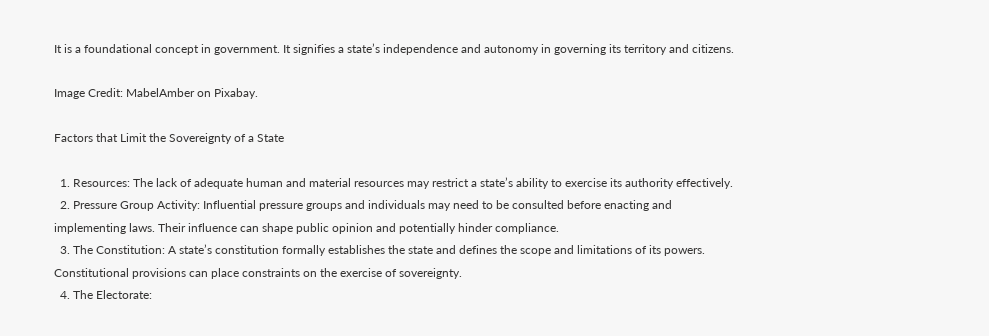It is a foundational concept in government. It signifies a state’s independence and autonomy in governing its territory and citizens.

Image Credit: MabelAmber on Pixabay.

Factors that Limit the Sovereignty of a State

  1. Resources: The lack of adequate human and material resources may restrict a state’s ability to exercise its authority effectively.
  2. Pressure Group Activity: Influential pressure groups and individuals may need to be consulted before enacting and implementing laws. Their influence can shape public opinion and potentially hinder compliance.
  3. The Constitution: A state’s constitution formally establishes the state and defines the scope and limitations of its powers. Constitutional provisions can place constraints on the exercise of sovereignty.
  4. The Electorate: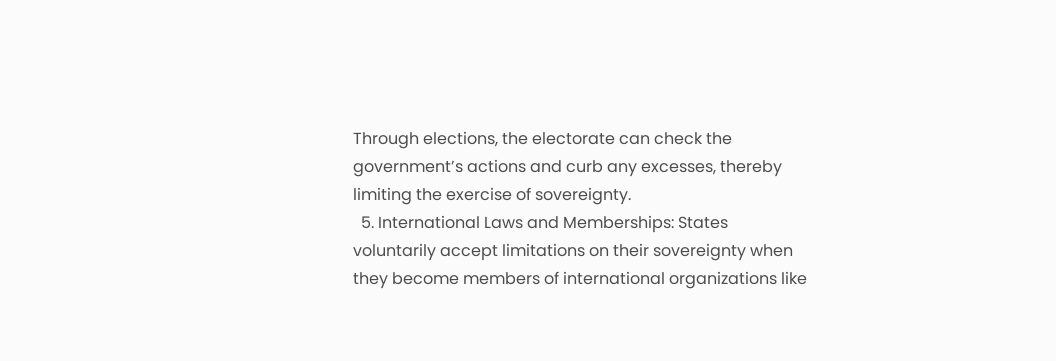Through elections, the electorate can check the government’s actions and curb any excesses, thereby limiting the exercise of sovereignty.
  5. International Laws and Memberships: States voluntarily accept limitations on their sovereignty when they become members of international organizations like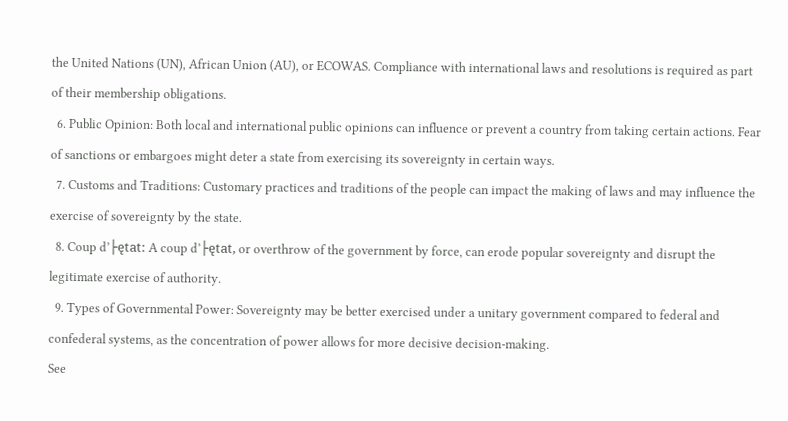the United Nations (UN), African Union (AU), or ECOWAS. Compliance with international laws and resolutions is required as part of their membership obligations.
  6. Public Opinion: Both local and international public opinions can influence or prevent a country from taking certain actions. Fear of sanctions or embargoes might deter a state from exercising its sovereignty in certain ways.
  7. Customs and Traditions: Customary practices and traditions of the people can impact the making of laws and may influence the exercise of sovereignty by the state.
  8. Coup d’├ętat: A coup d’├ętat, or overthrow of the government by force, can erode popular sovereignty and disrupt the legitimate exercise of authority.
  9. Types of Governmental Power: Sovereignty may be better exercised under a unitary government compared to federal and confederal systems, as the concentration of power allows for more decisive decision-making.
See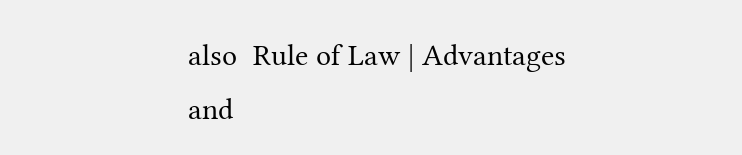also  Rule of Law | Advantages and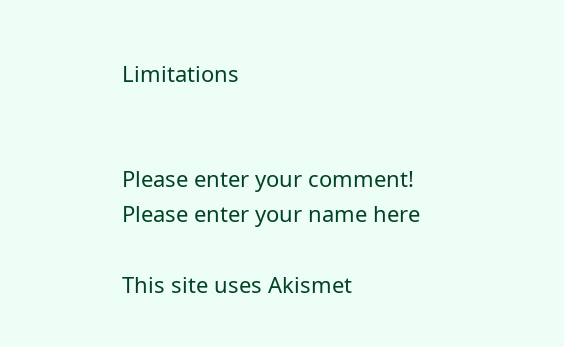Limitations


Please enter your comment!
Please enter your name here

This site uses Akismet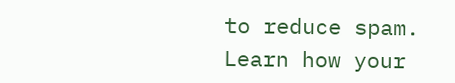to reduce spam. Learn how your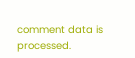comment data is processed.